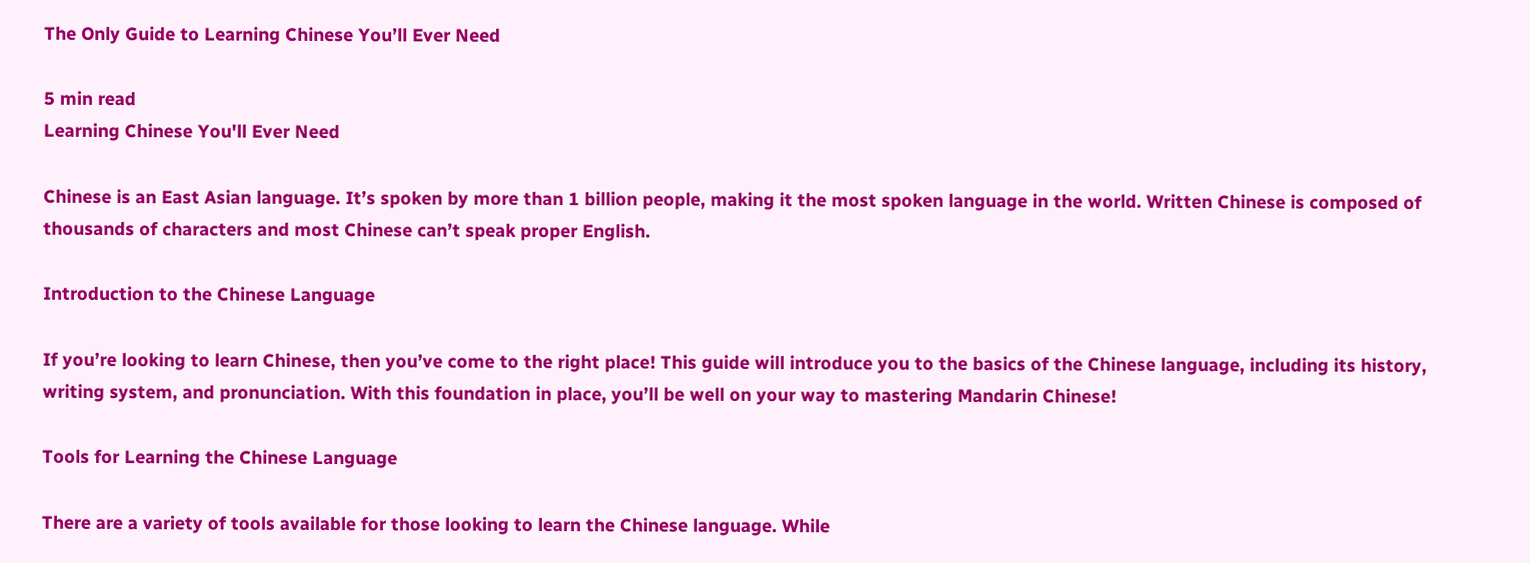The Only Guide to Learning Chinese You’ll Ever Need

5 min read
Learning Chinese You'll Ever Need

Chinese is an East Asian language. It’s spoken by more than 1 billion people, making it the most spoken language in the world. Written Chinese is composed of thousands of characters and most Chinese can’t speak proper English.

Introduction to the Chinese Language

If you’re looking to learn Chinese, then you’ve come to the right place! This guide will introduce you to the basics of the Chinese language, including its history, writing system, and pronunciation. With this foundation in place, you’ll be well on your way to mastering Mandarin Chinese!

Tools for Learning the Chinese Language

There are a variety of tools available for those looking to learn the Chinese language. While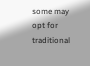some may opt for traditional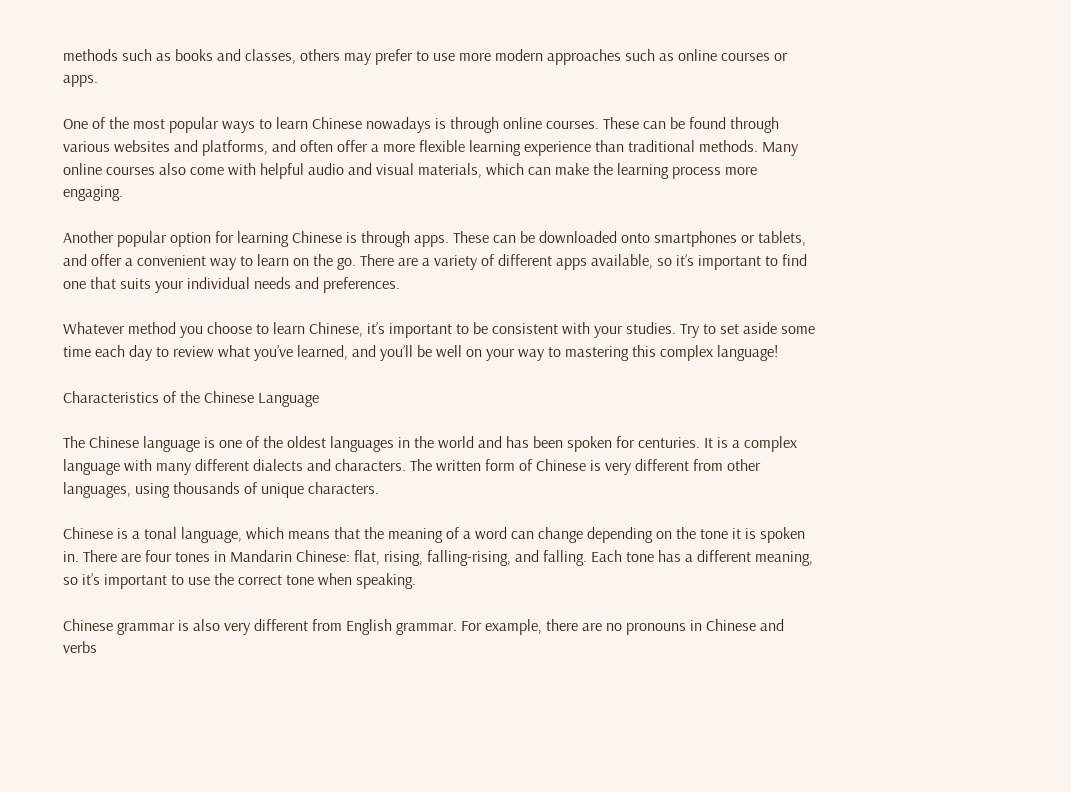methods such as books and classes, others may prefer to use more modern approaches such as online courses or apps.

One of the most popular ways to learn Chinese nowadays is through online courses. These can be found through various websites and platforms, and often offer a more flexible learning experience than traditional methods. Many online courses also come with helpful audio and visual materials, which can make the learning process more engaging.

Another popular option for learning Chinese is through apps. These can be downloaded onto smartphones or tablets, and offer a convenient way to learn on the go. There are a variety of different apps available, so it’s important to find one that suits your individual needs and preferences.

Whatever method you choose to learn Chinese, it’s important to be consistent with your studies. Try to set aside some time each day to review what you’ve learned, and you’ll be well on your way to mastering this complex language!

Characteristics of the Chinese Language

The Chinese language is one of the oldest languages in the world and has been spoken for centuries. It is a complex language with many different dialects and characters. The written form of Chinese is very different from other languages, using thousands of unique characters.

Chinese is a tonal language, which means that the meaning of a word can change depending on the tone it is spoken in. There are four tones in Mandarin Chinese: flat, rising, falling-rising, and falling. Each tone has a different meaning, so it’s important to use the correct tone when speaking.

Chinese grammar is also very different from English grammar. For example, there are no pronouns in Chinese and verbs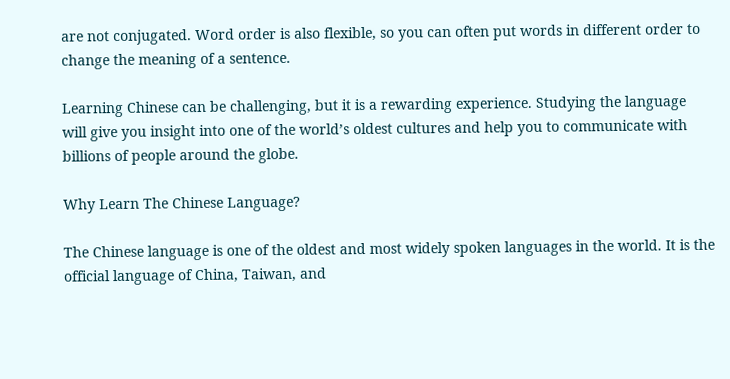are not conjugated. Word order is also flexible, so you can often put words in different order to change the meaning of a sentence.

Learning Chinese can be challenging, but it is a rewarding experience. Studying the language will give you insight into one of the world’s oldest cultures and help you to communicate with billions of people around the globe.

Why Learn The Chinese Language?

The Chinese language is one of the oldest and most widely spoken languages in the world. It is the official language of China, Taiwan, and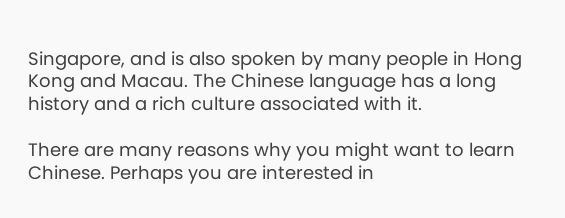Singapore, and is also spoken by many people in Hong Kong and Macau. The Chinese language has a long history and a rich culture associated with it.

There are many reasons why you might want to learn Chinese. Perhaps you are interested in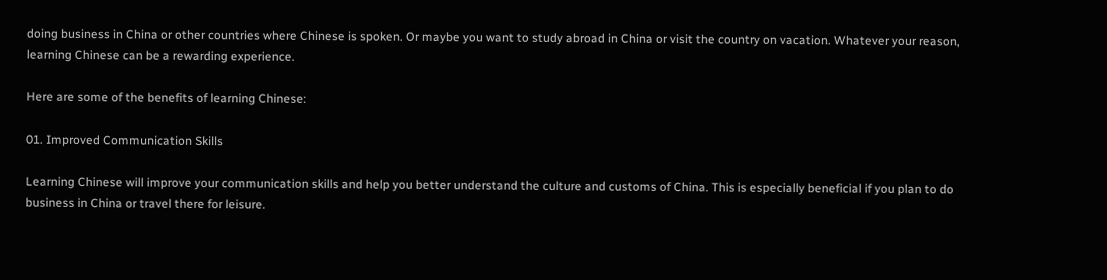doing business in China or other countries where Chinese is spoken. Or maybe you want to study abroad in China or visit the country on vacation. Whatever your reason, learning Chinese can be a rewarding experience.

Here are some of the benefits of learning Chinese:

01. Improved Communication Skills

Learning Chinese will improve your communication skills and help you better understand the culture and customs of China. This is especially beneficial if you plan to do business in China or travel there for leisure.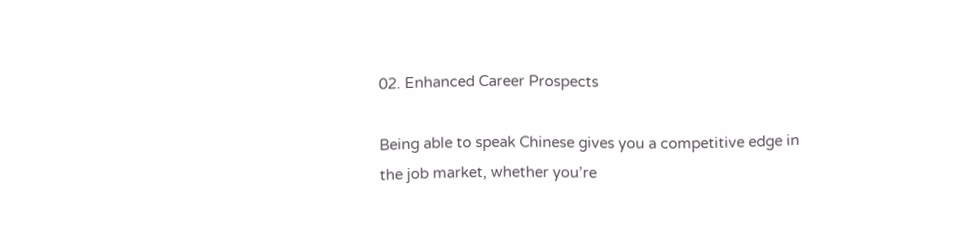02. Enhanced Career Prospects

Being able to speak Chinese gives you a competitive edge in the job market, whether you’re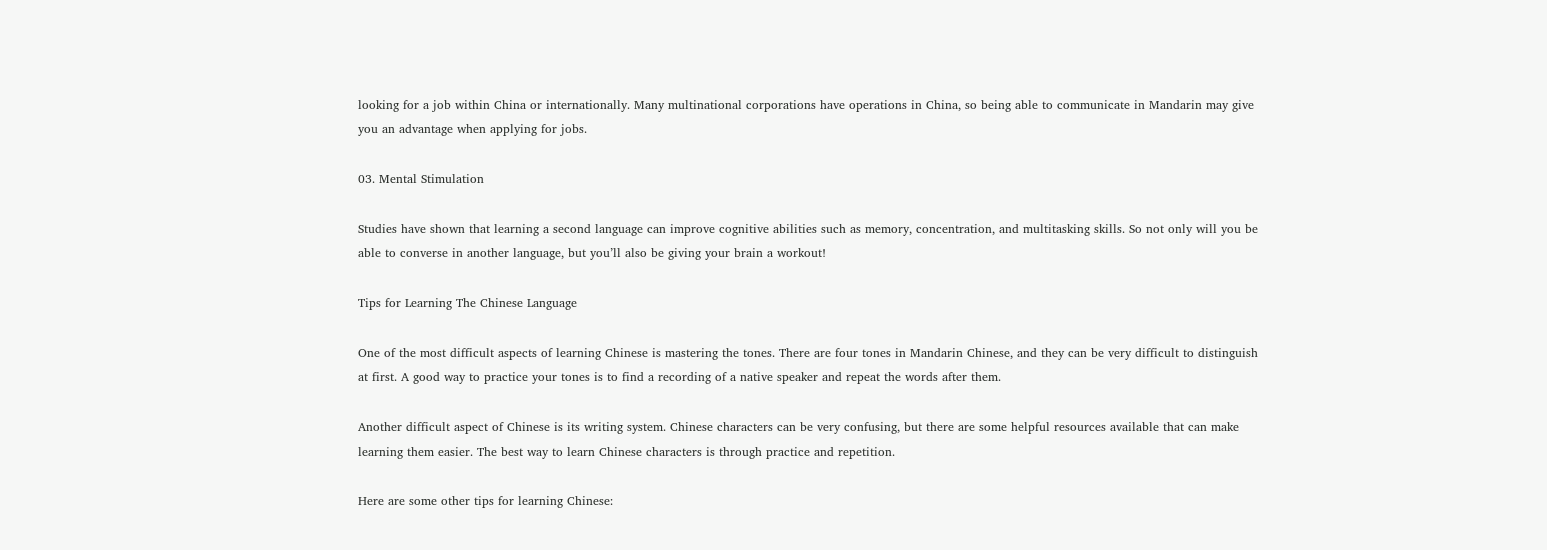looking for a job within China or internationally. Many multinational corporations have operations in China, so being able to communicate in Mandarin may give you an advantage when applying for jobs.

03. Mental Stimulation

Studies have shown that learning a second language can improve cognitive abilities such as memory, concentration, and multitasking skills. So not only will you be able to converse in another language, but you’ll also be giving your brain a workout!

Tips for Learning The Chinese Language

One of the most difficult aspects of learning Chinese is mastering the tones. There are four tones in Mandarin Chinese, and they can be very difficult to distinguish at first. A good way to practice your tones is to find a recording of a native speaker and repeat the words after them.

Another difficult aspect of Chinese is its writing system. Chinese characters can be very confusing, but there are some helpful resources available that can make learning them easier. The best way to learn Chinese characters is through practice and repetition.

Here are some other tips for learning Chinese: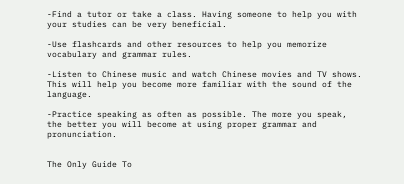-Find a tutor or take a class. Having someone to help you with your studies can be very beneficial.

-Use flashcards and other resources to help you memorize vocabulary and grammar rules.

-Listen to Chinese music and watch Chinese movies and TV shows. This will help you become more familiar with the sound of the language.

-Practice speaking as often as possible. The more you speak, the better you will become at using proper grammar and pronunciation.


The Only Guide To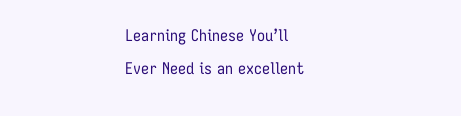Learning Chinese You’ll Ever Need is an excellent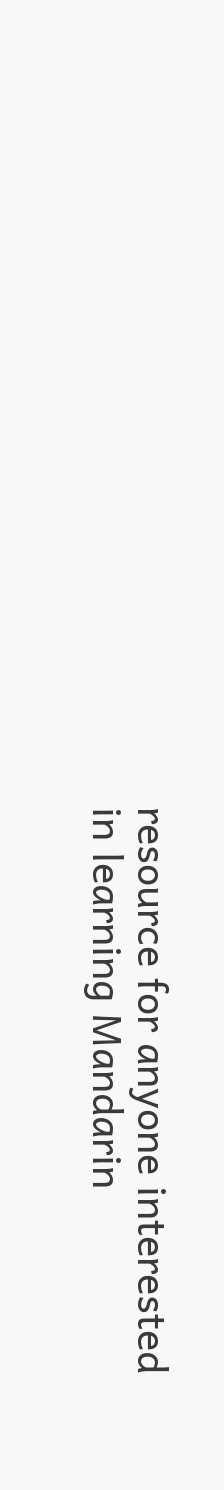resource for anyone interested in learning Mandarin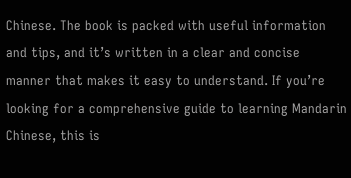Chinese. The book is packed with useful information and tips, and it’s written in a clear and concise manner that makes it easy to understand. If you’re looking for a comprehensive guide to learning Mandarin Chinese, this is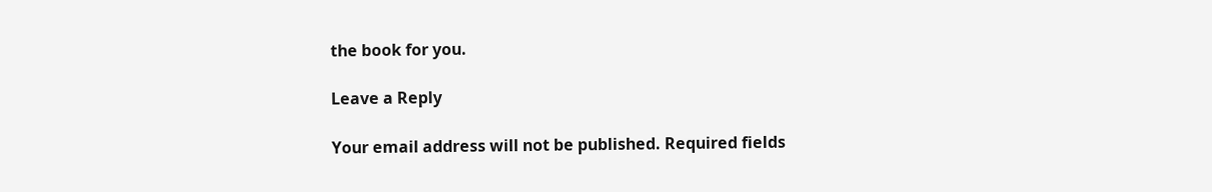the book for you.

Leave a Reply

Your email address will not be published. Required fields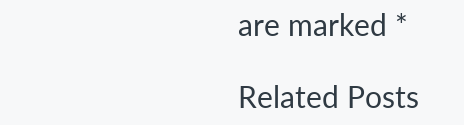are marked *

Related Posts